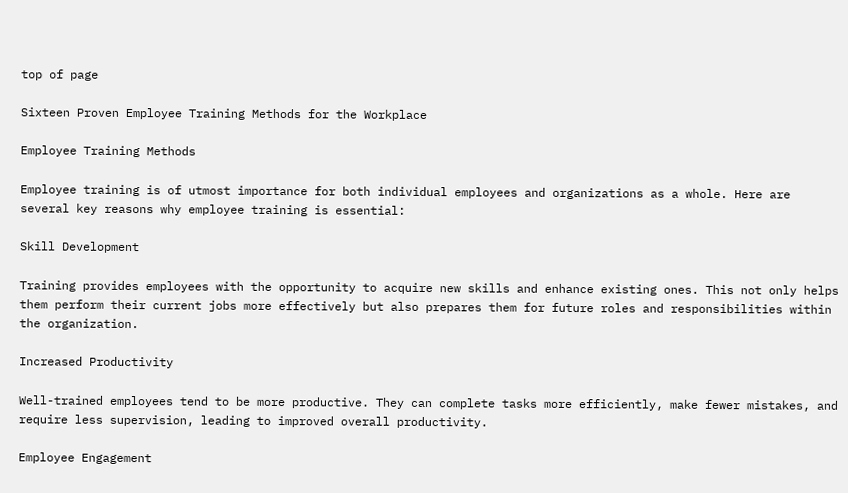top of page

Sixteen Proven Employee Training Methods for the Workplace

Employee Training Methods

Employee training is of utmost importance for both individual employees and organizations as a whole. Here are several key reasons why employee training is essential:

Skill Development

Training provides employees with the opportunity to acquire new skills and enhance existing ones. This not only helps them perform their current jobs more effectively but also prepares them for future roles and responsibilities within the organization.

Increased Productivity

Well-trained employees tend to be more productive. They can complete tasks more efficiently, make fewer mistakes, and require less supervision, leading to improved overall productivity.

Employee Engagement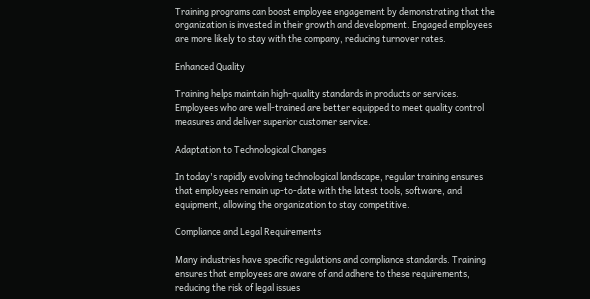Training programs can boost employee engagement by demonstrating that the organization is invested in their growth and development. Engaged employees are more likely to stay with the company, reducing turnover rates.

Enhanced Quality

Training helps maintain high-quality standards in products or services. Employees who are well-trained are better equipped to meet quality control measures and deliver superior customer service.

Adaptation to Technological Changes

In today's rapidly evolving technological landscape, regular training ensures that employees remain up-to-date with the latest tools, software, and equipment, allowing the organization to stay competitive.

Compliance and Legal Requirements

Many industries have specific regulations and compliance standards. Training ensures that employees are aware of and adhere to these requirements, reducing the risk of legal issues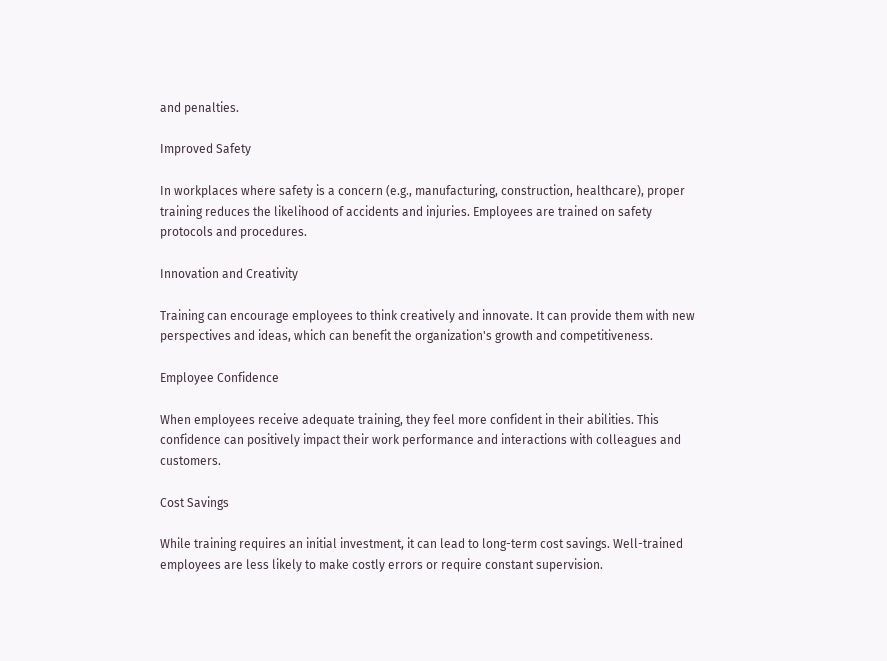and penalties.

Improved Safety

In workplaces where safety is a concern (e.g., manufacturing, construction, healthcare), proper training reduces the likelihood of accidents and injuries. Employees are trained on safety protocols and procedures.

Innovation and Creativity

Training can encourage employees to think creatively and innovate. It can provide them with new perspectives and ideas, which can benefit the organization's growth and competitiveness.

Employee Confidence

When employees receive adequate training, they feel more confident in their abilities. This confidence can positively impact their work performance and interactions with colleagues and customers.

Cost Savings

While training requires an initial investment, it can lead to long-term cost savings. Well-trained employees are less likely to make costly errors or require constant supervision.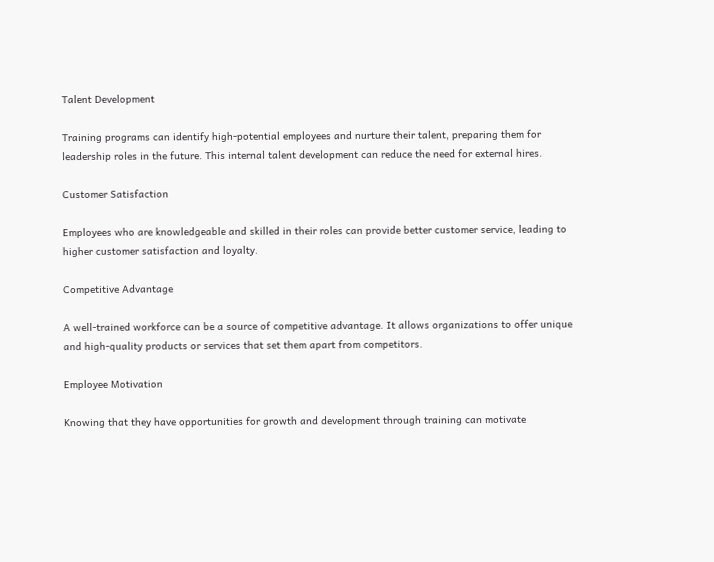Talent Development

Training programs can identify high-potential employees and nurture their talent, preparing them for leadership roles in the future. This internal talent development can reduce the need for external hires.

Customer Satisfaction

Employees who are knowledgeable and skilled in their roles can provide better customer service, leading to higher customer satisfaction and loyalty.

Competitive Advantage

A well-trained workforce can be a source of competitive advantage. It allows organizations to offer unique and high-quality products or services that set them apart from competitors.

Employee Motivation

Knowing that they have opportunities for growth and development through training can motivate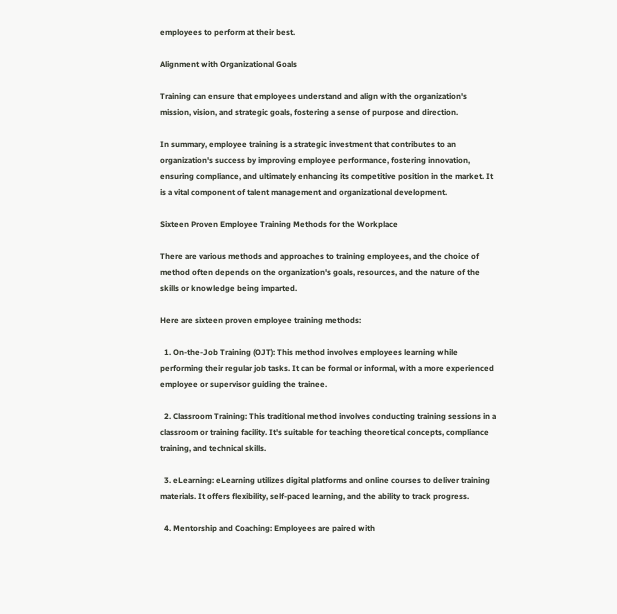employees to perform at their best.

Alignment with Organizational Goals

Training can ensure that employees understand and align with the organization's mission, vision, and strategic goals, fostering a sense of purpose and direction.

In summary, employee training is a strategic investment that contributes to an organization's success by improving employee performance, fostering innovation, ensuring compliance, and ultimately enhancing its competitive position in the market. It is a vital component of talent management and organizational development.

Sixteen Proven Employee Training Methods for the Workplace

There are various methods and approaches to training employees, and the choice of method often depends on the organization's goals, resources, and the nature of the skills or knowledge being imparted.

Here are sixteen proven employee training methods:

  1. On-the-Job Training (OJT): This method involves employees learning while performing their regular job tasks. It can be formal or informal, with a more experienced employee or supervisor guiding the trainee.

  2. Classroom Training: This traditional method involves conducting training sessions in a classroom or training facility. It's suitable for teaching theoretical concepts, compliance training, and technical skills.

  3. eLearning: eLearning utilizes digital platforms and online courses to deliver training materials. It offers flexibility, self-paced learning, and the ability to track progress.

  4. Mentorship and Coaching: Employees are paired with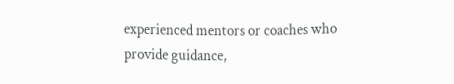experienced mentors or coaches who provide guidance,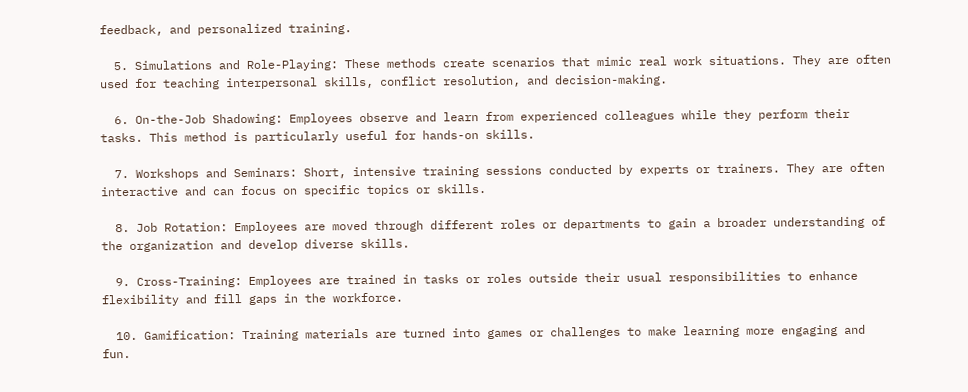feedback, and personalized training.

  5. Simulations and Role-Playing: These methods create scenarios that mimic real work situations. They are often used for teaching interpersonal skills, conflict resolution, and decision-making.

  6. On-the-Job Shadowing: Employees observe and learn from experienced colleagues while they perform their tasks. This method is particularly useful for hands-on skills.

  7. Workshops and Seminars: Short, intensive training sessions conducted by experts or trainers. They are often interactive and can focus on specific topics or skills.

  8. Job Rotation: Employees are moved through different roles or departments to gain a broader understanding of the organization and develop diverse skills.

  9. Cross-Training: Employees are trained in tasks or roles outside their usual responsibilities to enhance flexibility and fill gaps in the workforce.

  10. Gamification: Training materials are turned into games or challenges to make learning more engaging and fun.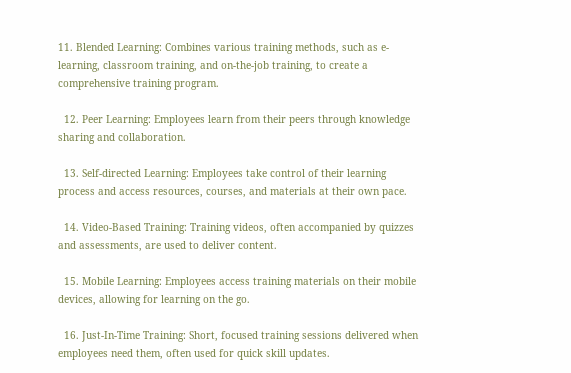11. Blended Learning: Combines various training methods, such as e-learning, classroom training, and on-the-job training, to create a comprehensive training program.

  12. Peer Learning: Employees learn from their peers through knowledge sharing and collaboration.

  13. Self-directed Learning: Employees take control of their learning process and access resources, courses, and materials at their own pace.

  14. Video-Based Training: Training videos, often accompanied by quizzes and assessments, are used to deliver content.

  15. Mobile Learning: Employees access training materials on their mobile devices, allowing for learning on the go.

  16. Just-In-Time Training: Short, focused training sessions delivered when employees need them, often used for quick skill updates.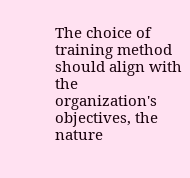The choice of training method should align with the organization's objectives, the nature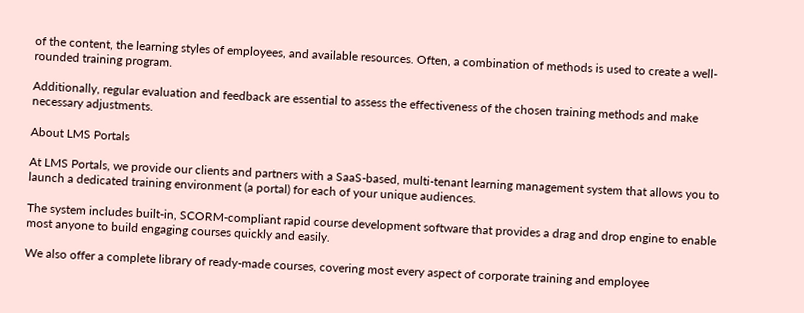of the content, the learning styles of employees, and available resources. Often, a combination of methods is used to create a well-rounded training program.

Additionally, regular evaluation and feedback are essential to assess the effectiveness of the chosen training methods and make necessary adjustments.

About LMS Portals

At LMS Portals, we provide our clients and partners with a SaaS-based, multi-tenant learning management system that allows you to launch a dedicated training environment (a portal) for each of your unique audiences.

The system includes built-in, SCORM-compliant rapid course development software that provides a drag and drop engine to enable most anyone to build engaging courses quickly and easily.

We also offer a complete library of ready-made courses, covering most every aspect of corporate training and employee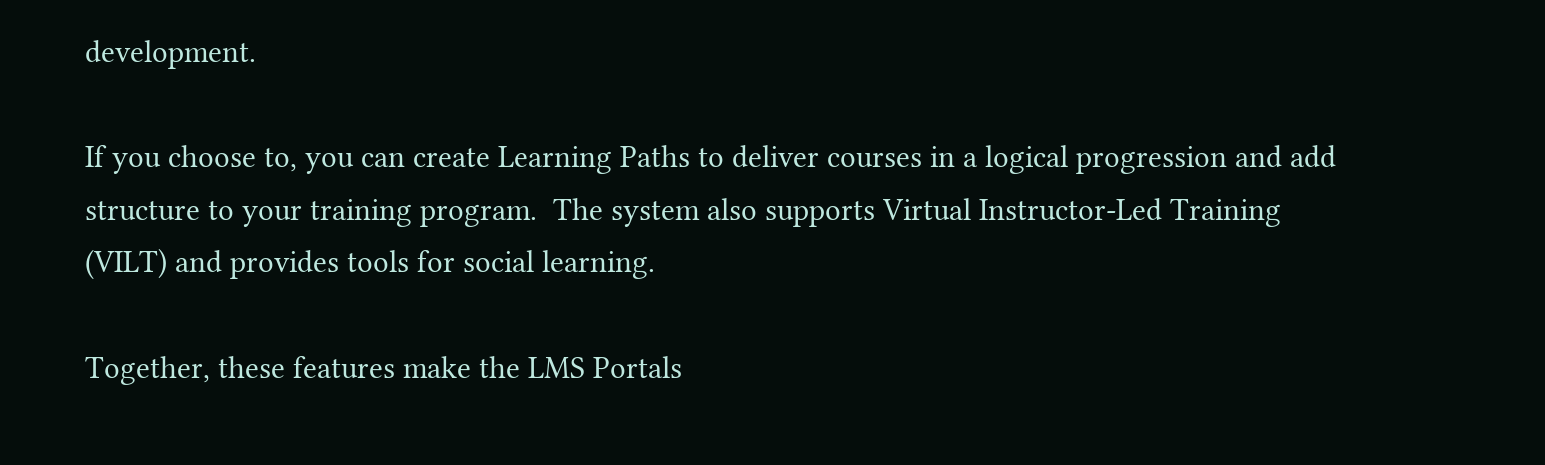development.

If you choose to, you can create Learning Paths to deliver courses in a logical progression and add structure to your training program.  The system also supports Virtual Instructor-Led Training (VILT) and provides tools for social learning.

Together, these features make the LMS Portals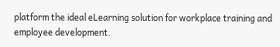platform the ideal eLearning solution for workplace training and employee development.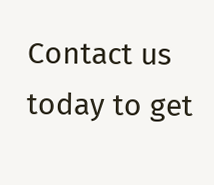Contact us today to get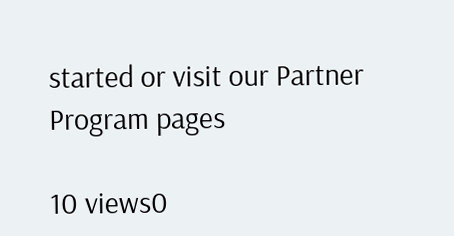started or visit our Partner Program pages

10 views0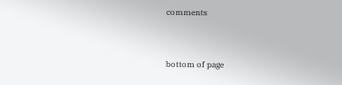comments


bottom of page